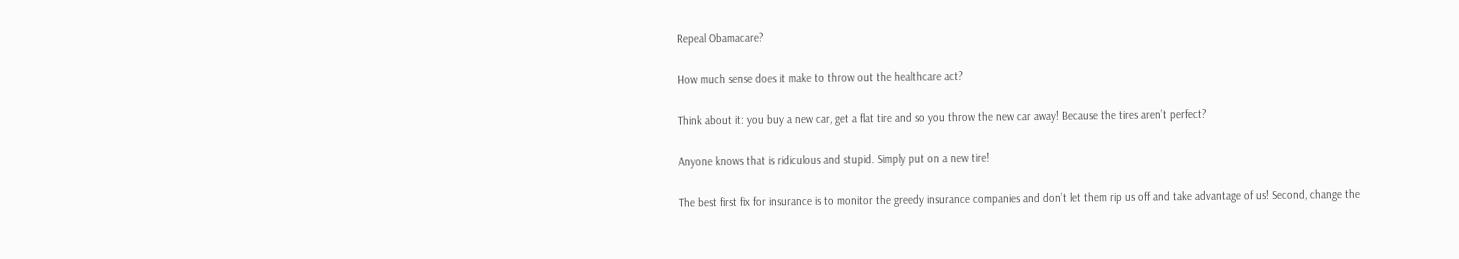Repeal Obamacare?

How much sense does it make to throw out the healthcare act?

Think about it: you buy a new car, get a flat tire and so you throw the new car away! Because the tires aren’t perfect?

Anyone knows that is ridiculous and stupid. Simply put on a new tire!

The best first fix for insurance is to monitor the greedy insurance companies and don’t let them rip us off and take advantage of us! Second, change the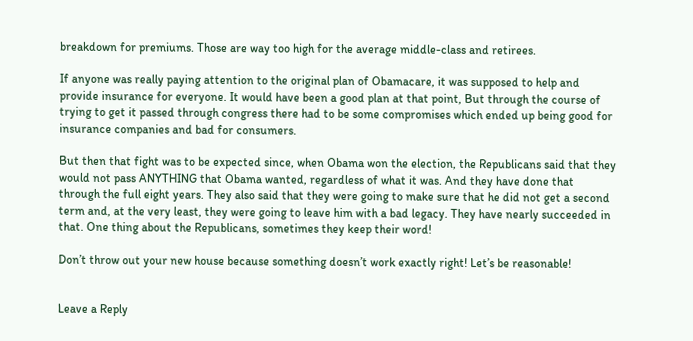breakdown for premiums. Those are way too high for the average middle-class and retirees.

If anyone was really paying attention to the original plan of Obamacare, it was supposed to help and provide insurance for everyone. It would have been a good plan at that point, But through the course of trying to get it passed through congress there had to be some compromises which ended up being good for insurance companies and bad for consumers.

But then that fight was to be expected since, when Obama won the election, the Republicans said that they would not pass ANYTHING that Obama wanted, regardless of what it was. And they have done that through the full eight years. They also said that they were going to make sure that he did not get a second term and, at the very least, they were going to leave him with a bad legacy. They have nearly succeeded in that. One thing about the Republicans, sometimes they keep their word!

Don’t throw out your new house because something doesn’t work exactly right! Let’s be reasonable!


Leave a Reply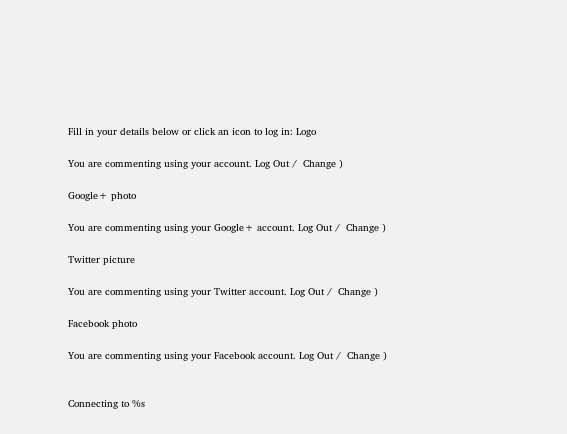Fill in your details below or click an icon to log in: Logo

You are commenting using your account. Log Out /  Change )

Google+ photo

You are commenting using your Google+ account. Log Out /  Change )

Twitter picture

You are commenting using your Twitter account. Log Out /  Change )

Facebook photo

You are commenting using your Facebook account. Log Out /  Change )


Connecting to %s